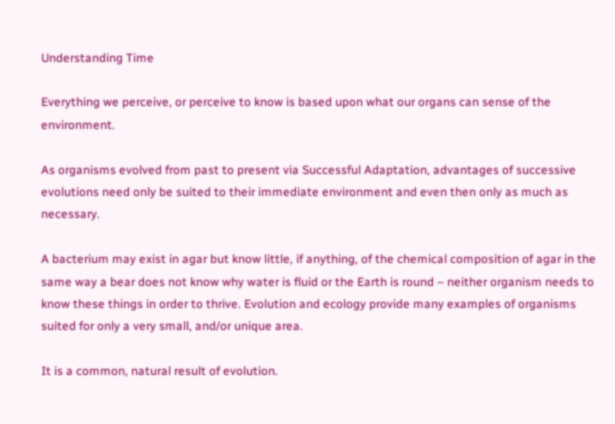Understanding Time

Everything we perceive, or perceive to know is based upon what our organs can sense of the environment.

As organisms evolved from past to present via Successful Adaptation, advantages of successive evolutions need only be suited to their immediate environment and even then only as much as necessary.

A bacterium may exist in agar but know little, if anything, of the chemical composition of agar in the same way a bear does not know why water is fluid or the Earth is round – neither organism needs to know these things in order to thrive. Evolution and ecology provide many examples of organisms suited for only a very small, and/or unique area.

It is a common, natural result of evolution.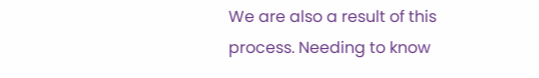We are also a result of this process. Needing to know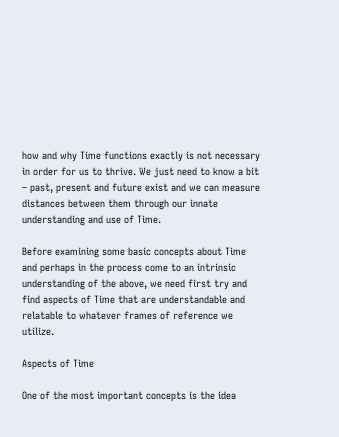how and why Time functions exactly is not necessary in order for us to thrive. We just need to know a bit – past, present and future exist and we can measure distances between them through our innate understanding and use of Time.

Before examining some basic concepts about Time and perhaps in the process come to an intrinsic understanding of the above, we need first try and find aspects of Time that are understandable and relatable to whatever frames of reference we utilize.

Aspects of Time

One of the most important concepts is the idea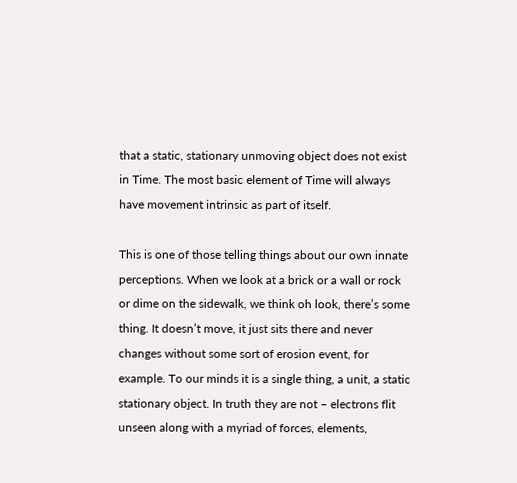that a static, stationary unmoving object does not exist in Time. The most basic element of Time will always have movement intrinsic as part of itself.

This is one of those telling things about our own innate perceptions. When we look at a brick or a wall or rock or dime on the sidewalk, we think oh look, there’s some thing. It doesn’t move, it just sits there and never changes without some sort of erosion event, for example. To our minds it is a single thing, a unit, a static stationary object. In truth they are not – electrons flit unseen along with a myriad of forces, elements,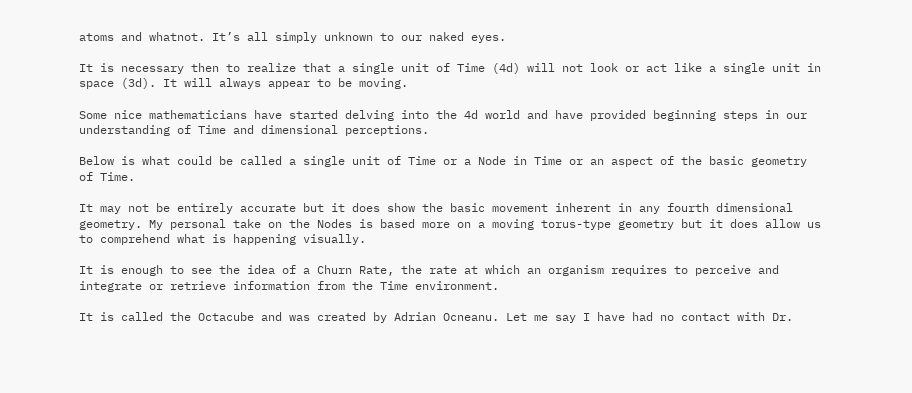atoms and whatnot. It’s all simply unknown to our naked eyes.

It is necessary then to realize that a single unit of Time (4d) will not look or act like a single unit in space (3d). It will always appear to be moving.

Some nice mathematicians have started delving into the 4d world and have provided beginning steps in our understanding of Time and dimensional perceptions.

Below is what could be called a single unit of Time or a Node in Time or an aspect of the basic geometry of Time.

It may not be entirely accurate but it does show the basic movement inherent in any fourth dimensional geometry. My personal take on the Nodes is based more on a moving torus-type geometry but it does allow us to comprehend what is happening visually.

It is enough to see the idea of a Churn Rate, the rate at which an organism requires to perceive and integrate or retrieve information from the Time environment.

It is called the Octacube and was created by Adrian Ocneanu. Let me say I have had no contact with Dr.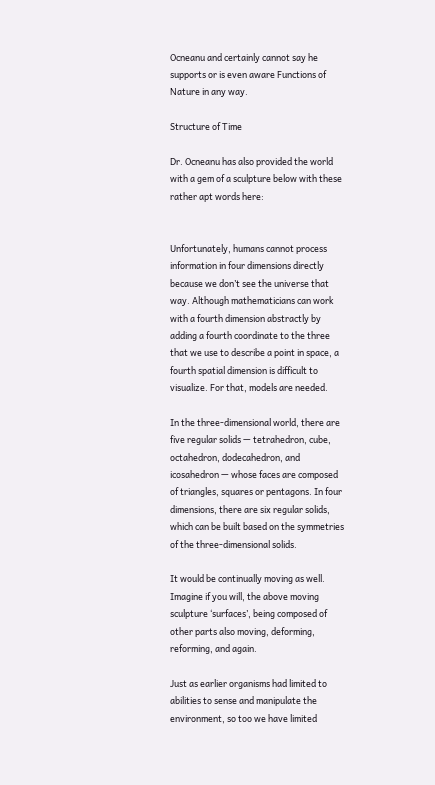Ocneanu and certainly cannot say he supports or is even aware Functions of Nature in any way.

Structure of Time

Dr. Ocneanu has also provided the world with a gem of a sculpture below with these rather apt words here:


Unfortunately, humans cannot process information in four dimensions directly because we don’t see the universe that way. Although mathematicians can work with a fourth dimension abstractly by adding a fourth coordinate to the three that we use to describe a point in space, a fourth spatial dimension is difficult to visualize. For that, models are needed.

In the three-dimensional world, there are five regular solids — tetrahedron, cube, octahedron, dodecahedron, and icosahedron — whose faces are composed of triangles, squares or pentagons. In four dimensions, there are six regular solids, which can be built based on the symmetries of the three-dimensional solids.

It would be continually moving as well. Imagine if you will, the above moving sculpture ‘surfaces’, being composed of other parts also moving, deforming, reforming, and again.

Just as earlier organisms had limited to abilities to sense and manipulate the environment, so too we have limited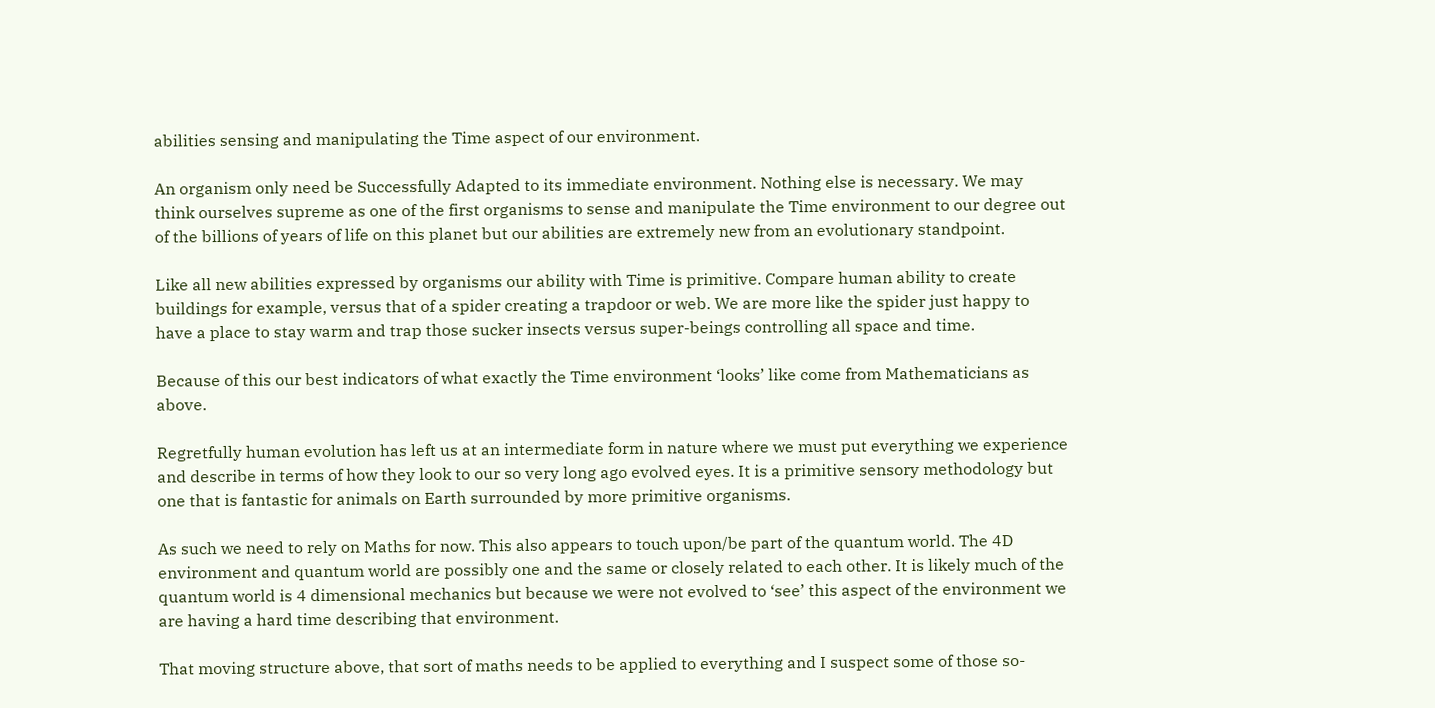abilities sensing and manipulating the Time aspect of our environment.

An organism only need be Successfully Adapted to its immediate environment. Nothing else is necessary. We may think ourselves supreme as one of the first organisms to sense and manipulate the Time environment to our degree out of the billions of years of life on this planet but our abilities are extremely new from an evolutionary standpoint.

Like all new abilities expressed by organisms our ability with Time is primitive. Compare human ability to create buildings for example, versus that of a spider creating a trapdoor or web. We are more like the spider just happy to have a place to stay warm and trap those sucker insects versus super-beings controlling all space and time.

Because of this our best indicators of what exactly the Time environment ‘looks’ like come from Mathematicians as above.

Regretfully human evolution has left us at an intermediate form in nature where we must put everything we experience and describe in terms of how they look to our so very long ago evolved eyes. It is a primitive sensory methodology but one that is fantastic for animals on Earth surrounded by more primitive organisms.

As such we need to rely on Maths for now. This also appears to touch upon/be part of the quantum world. The 4D environment and quantum world are possibly one and the same or closely related to each other. It is likely much of the quantum world is 4 dimensional mechanics but because we were not evolved to ‘see’ this aspect of the environment we are having a hard time describing that environment.

That moving structure above, that sort of maths needs to be applied to everything and I suspect some of those so-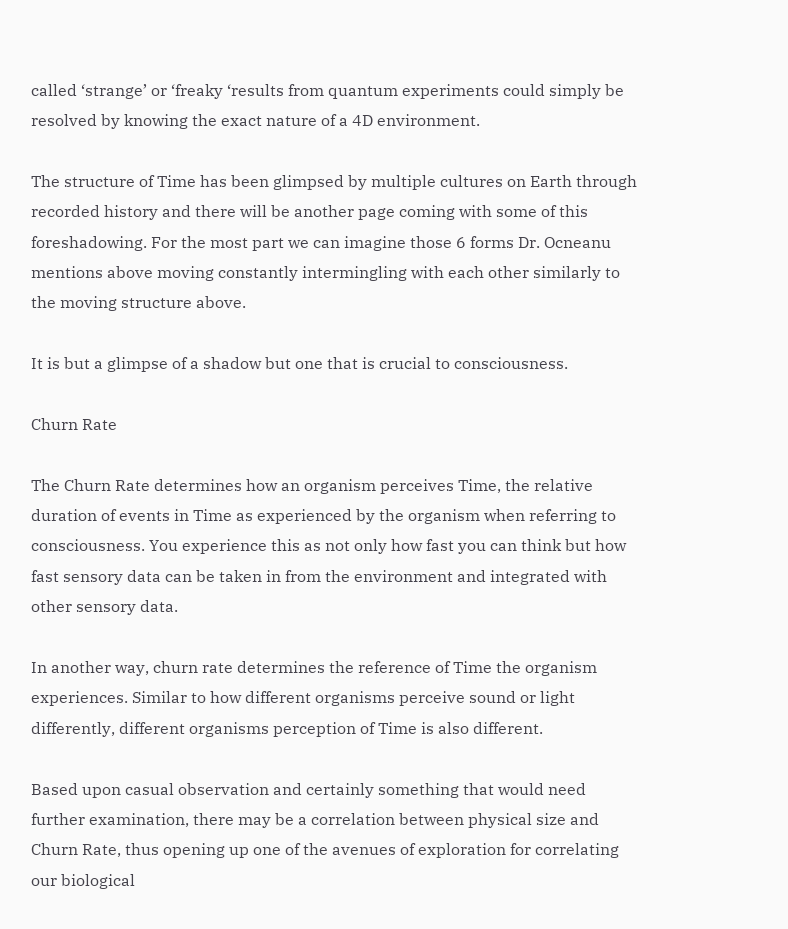called ‘strange’ or ‘freaky ‘results from quantum experiments could simply be resolved by knowing the exact nature of a 4D environment.

The structure of Time has been glimpsed by multiple cultures on Earth through recorded history and there will be another page coming with some of this foreshadowing. For the most part we can imagine those 6 forms Dr. Ocneanu mentions above moving constantly intermingling with each other similarly to the moving structure above.

It is but a glimpse of a shadow but one that is crucial to consciousness.

Churn Rate

The Churn Rate determines how an organism perceives Time, the relative duration of events in Time as experienced by the organism when referring to consciousness. You experience this as not only how fast you can think but how fast sensory data can be taken in from the environment and integrated with other sensory data.

In another way, churn rate determines the reference of Time the organism experiences. Similar to how different organisms perceive sound or light differently, different organisms perception of Time is also different.

Based upon casual observation and certainly something that would need further examination, there may be a correlation between physical size and Churn Rate, thus opening up one of the avenues of exploration for correlating our biological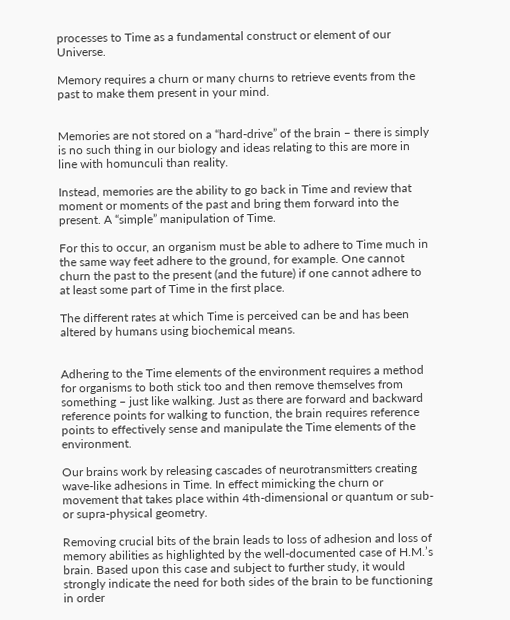processes to Time as a fundamental construct or element of our Universe.

Memory requires a churn or many churns to retrieve events from the past to make them present in your mind.


Memories are not stored on a “hard-drive” of the brain – there is simply is no such thing in our biology and ideas relating to this are more in line with homunculi than reality.

Instead, memories are the ability to go back in Time and review that moment or moments of the past and bring them forward into the present. A “simple” manipulation of Time.

For this to occur, an organism must be able to adhere to Time much in the same way feet adhere to the ground, for example. One cannot churn the past to the present (and the future) if one cannot adhere to at least some part of Time in the first place.

The different rates at which Time is perceived can be and has been altered by humans using biochemical means.


Adhering to the Time elements of the environment requires a method for organisms to both stick too and then remove themselves from something – just like walking. Just as there are forward and backward reference points for walking to function, the brain requires reference points to effectively sense and manipulate the Time elements of the environment.

Our brains work by releasing cascades of neurotransmitters creating wave-like adhesions in Time. In effect mimicking the churn or movement that takes place within 4th-dimensional or quantum or sub- or supra-physical geometry.

Removing crucial bits of the brain leads to loss of adhesion and loss of memory abilities as highlighted by the well-documented case of H.M.’s brain. Based upon this case and subject to further study, it would strongly indicate the need for both sides of the brain to be functioning in order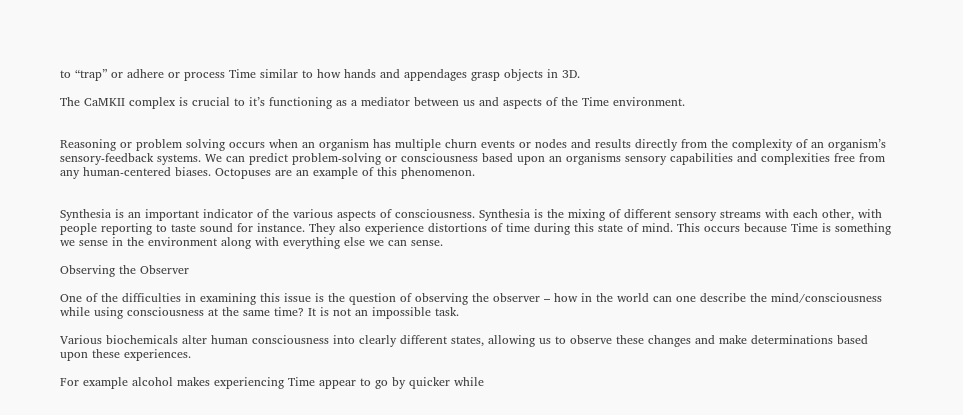to “trap” or adhere or process Time similar to how hands and appendages grasp objects in 3D.

The CaMKII complex is crucial to it’s functioning as a mediator between us and aspects of the Time environment.


Reasoning or problem solving occurs when an organism has multiple churn events or nodes and results directly from the complexity of an organism’s sensory-feedback systems. We can predict problem-solving or consciousness based upon an organisms sensory capabilities and complexities free from any human-centered biases. Octopuses are an example of this phenomenon.


Synthesia is an important indicator of the various aspects of consciousness. Synthesia is the mixing of different sensory streams with each other, with people reporting to taste sound for instance. They also experience distortions of time during this state of mind. This occurs because Time is something we sense in the environment along with everything else we can sense.

Observing the Observer

One of the difficulties in examining this issue is the question of observing the observer – how in the world can one describe the mind/consciousness while using consciousness at the same time? It is not an impossible task.

Various biochemicals alter human consciousness into clearly different states, allowing us to observe these changes and make determinations based upon these experiences.

For example alcohol makes experiencing Time appear to go by quicker while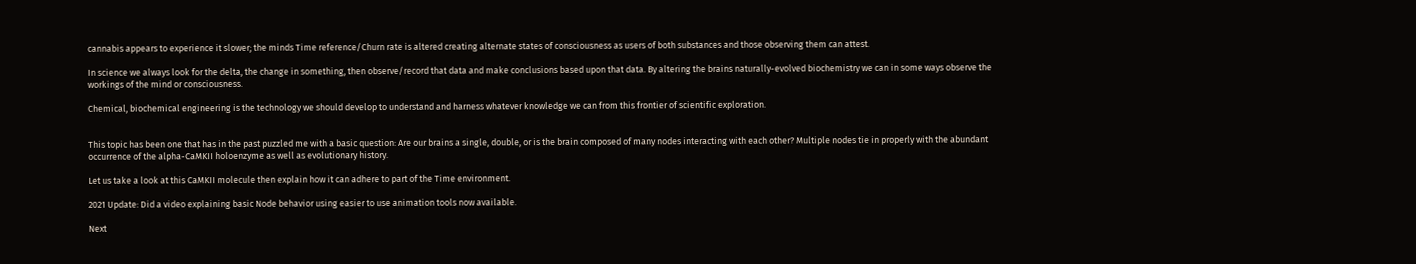cannabis appears to experience it slower; the minds Time reference/Churn rate is altered creating alternate states of consciousness as users of both substances and those observing them can attest.

In science we always look for the delta, the change in something, then observe/record that data and make conclusions based upon that data. By altering the brains naturally-evolved biochemistry we can in some ways observe the workings of the mind or consciousness.

Chemical, biochemical engineering is the technology we should develop to understand and harness whatever knowledge we can from this frontier of scientific exploration.


This topic has been one that has in the past puzzled me with a basic question: Are our brains a single, double, or is the brain composed of many nodes interacting with each other? Multiple nodes tie in properly with the abundant occurrence of the alpha-CaMKII holoenzyme as well as evolutionary history.

Let us take a look at this CaMKII molecule then explain how it can adhere to part of the Time environment.

2021 Update: Did a video explaining basic Node behavior using easier to use animation tools now available.

Next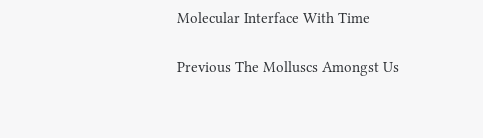Molecular Interface With Time

Previous The Molluscs Amongst Us